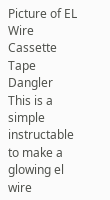Picture of EL Wire Cassette Tape Dangler
This is a simple instructable to make a glowing el wire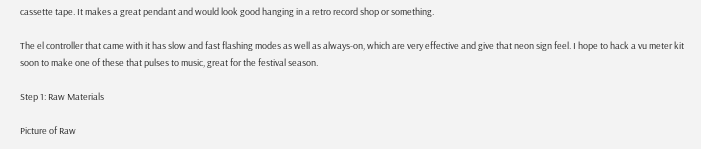cassette tape. It makes a great pendant and would look good hanging in a retro record shop or something.

The el controller that came with it has slow and fast flashing modes as well as always-on, which are very effective and give that neon sign feel. I hope to hack a vu meter kit soon to make one of these that pulses to music, great for the festival season.

Step 1: Raw Materials

Picture of Raw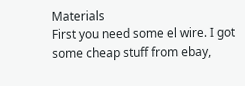Materials
First you need some el wire. I got some cheap stuff from ebay,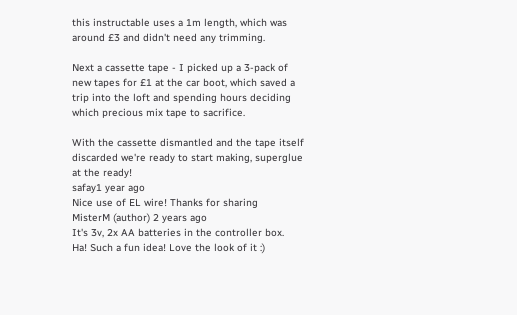this instructable uses a 1m length, which was around £3 and didn't need any trimming.

Next a cassette tape - I picked up a 3-pack of new tapes for £1 at the car boot, which saved a trip into the loft and spending hours deciding which precious mix tape to sacrifice.

With the cassette dismantled and the tape itself discarded we're ready to start making, superglue at the ready!
safay1 year ago
Nice use of EL wire! Thanks for sharing
MisterM (author) 2 years ago
It's 3v, 2x AA batteries in the controller box.
Ha! Such a fun idea! Love the look of it :)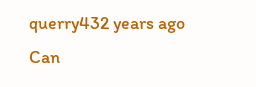querry432 years ago
Can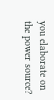you elaborate on the power source?